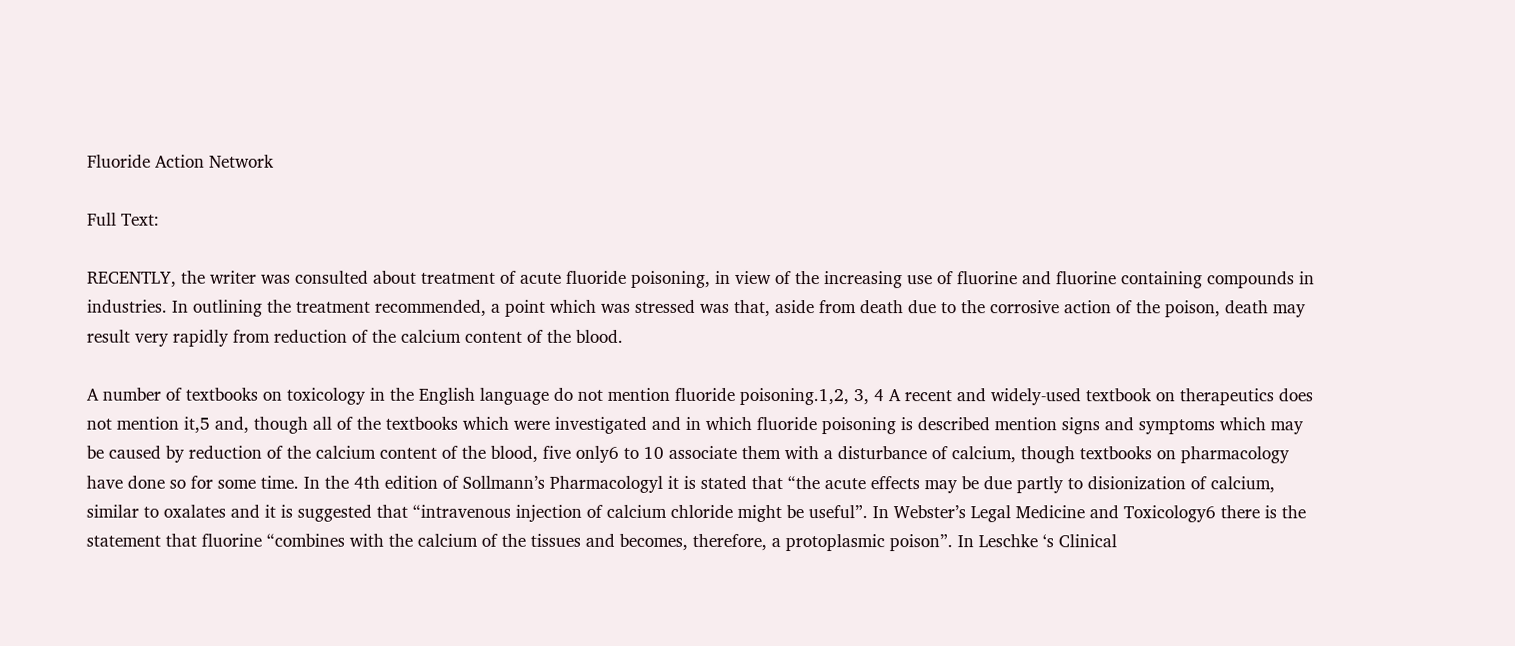Fluoride Action Network

Full Text:

RECENTLY, the writer was consulted about treatment of acute fluoride poisoning, in view of the increasing use of fluorine and fluorine containing compounds in industries. In outlining the treatment recommended, a point which was stressed was that, aside from death due to the corrosive action of the poison, death may result very rapidly from reduction of the calcium content of the blood.

A number of textbooks on toxicology in the English language do not mention fluoride poisoning.1,2, 3, 4 A recent and widely-used textbook on therapeutics does not mention it,5 and, though all of the textbooks which were investigated and in which fluoride poisoning is described mention signs and symptoms which may be caused by reduction of the calcium content of the blood, five only6 to 10 associate them with a disturbance of calcium, though textbooks on pharmacology have done so for some time. In the 4th edition of Sollmann’s Pharmacologyl it is stated that “the acute effects may be due partly to disionization of calcium, similar to oxalates and it is suggested that “intravenous injection of calcium chloride might be useful”. In Webster’s Legal Medicine and Toxicology6 there is the statement that fluorine “combines with the calcium of the tissues and becomes, therefore, a protoplasmic poison”. In Leschke ‘s Clinical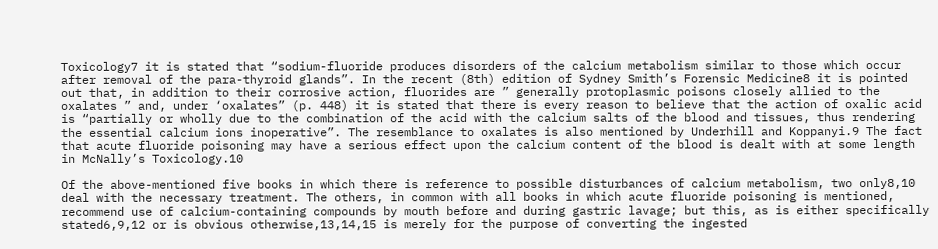Toxicology7 it is stated that “sodium-fluoride produces disorders of the calcium metabolism similar to those which occur after removal of the para-thyroid glands”. In the recent (8th) edition of Sydney Smith’s Forensic Medicine8 it is pointed out that, in addition to their corrosive action, fluorides are ” generally protoplasmic poisons closely allied to the oxalates ” and, under ‘oxalates” (p. 448) it is stated that there is every reason to believe that the action of oxalic acid is “partially or wholly due to the combination of the acid with the calcium salts of the blood and tissues, thus rendering the essential calcium ions inoperative”. The resemblance to oxalates is also mentioned by Underhill and Koppanyi.9 The fact that acute fluoride poisoning may have a serious effect upon the calcium content of the blood is dealt with at some length in McNally’s Toxicology.10

Of the above-mentioned five books in which there is reference to possible disturbances of calcium metabolism, two only8,10 deal with the necessary treatment. The others, in common with all books in which acute fluoride poisoning is mentioned, recommend use of calcium-containing compounds by mouth before and during gastric lavage; but this, as is either specifically stated6,9,12 or is obvious otherwise,13,14,15 is merely for the purpose of converting the ingested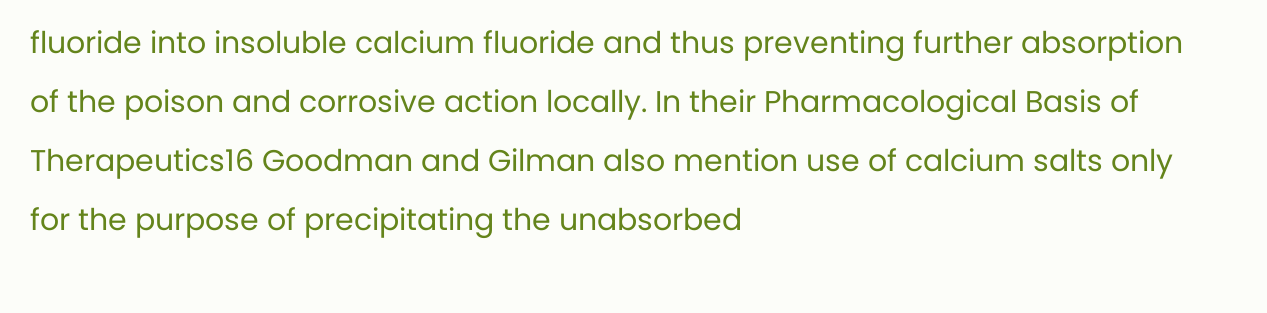fluoride into insoluble calcium fluoride and thus preventing further absorption of the poison and corrosive action locally. In their Pharmacological Basis of Therapeutics16 Goodman and Gilman also mention use of calcium salts only for the purpose of precipitating the unabsorbed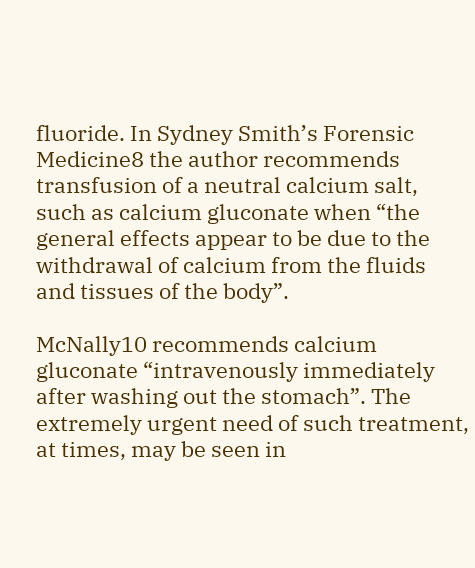fluoride. In Sydney Smith’s Forensic Medicine8 the author recommends transfusion of a neutral calcium salt, such as calcium gluconate when “the general effects appear to be due to the withdrawal of calcium from the fluids and tissues of the body”.

McNally10 recommends calcium gluconate “intravenously immediately after washing out the stomach”. The extremely urgent need of such treatment, at times, may be seen in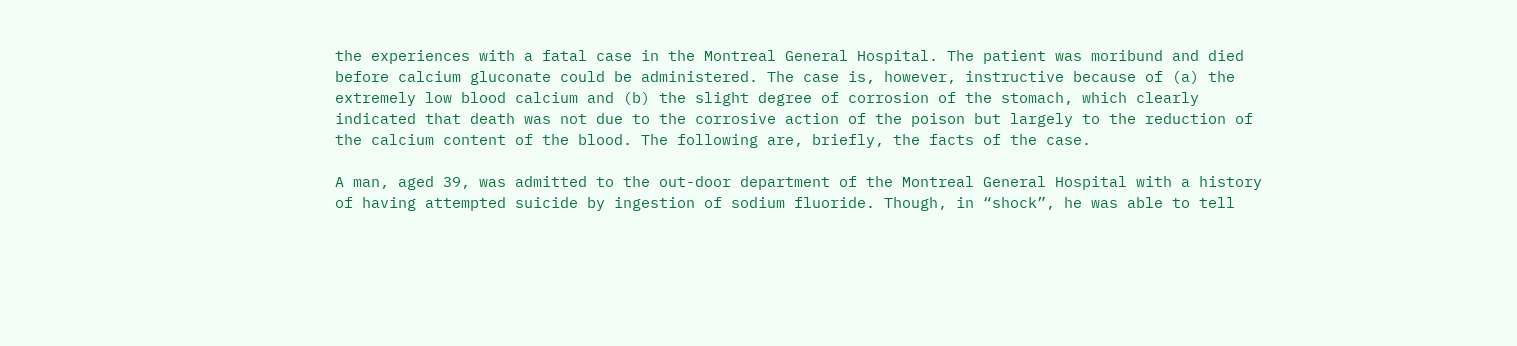the experiences with a fatal case in the Montreal General Hospital. The patient was moribund and died before calcium gluconate could be administered. The case is, however, instructive because of (a) the extremely low blood calcium and (b) the slight degree of corrosion of the stomach, which clearly indicated that death was not due to the corrosive action of the poison but largely to the reduction of the calcium content of the blood. The following are, briefly, the facts of the case.

A man, aged 39, was admitted to the out-door department of the Montreal General Hospital with a history of having attempted suicide by ingestion of sodium fluoride. Though, in “shock”, he was able to tell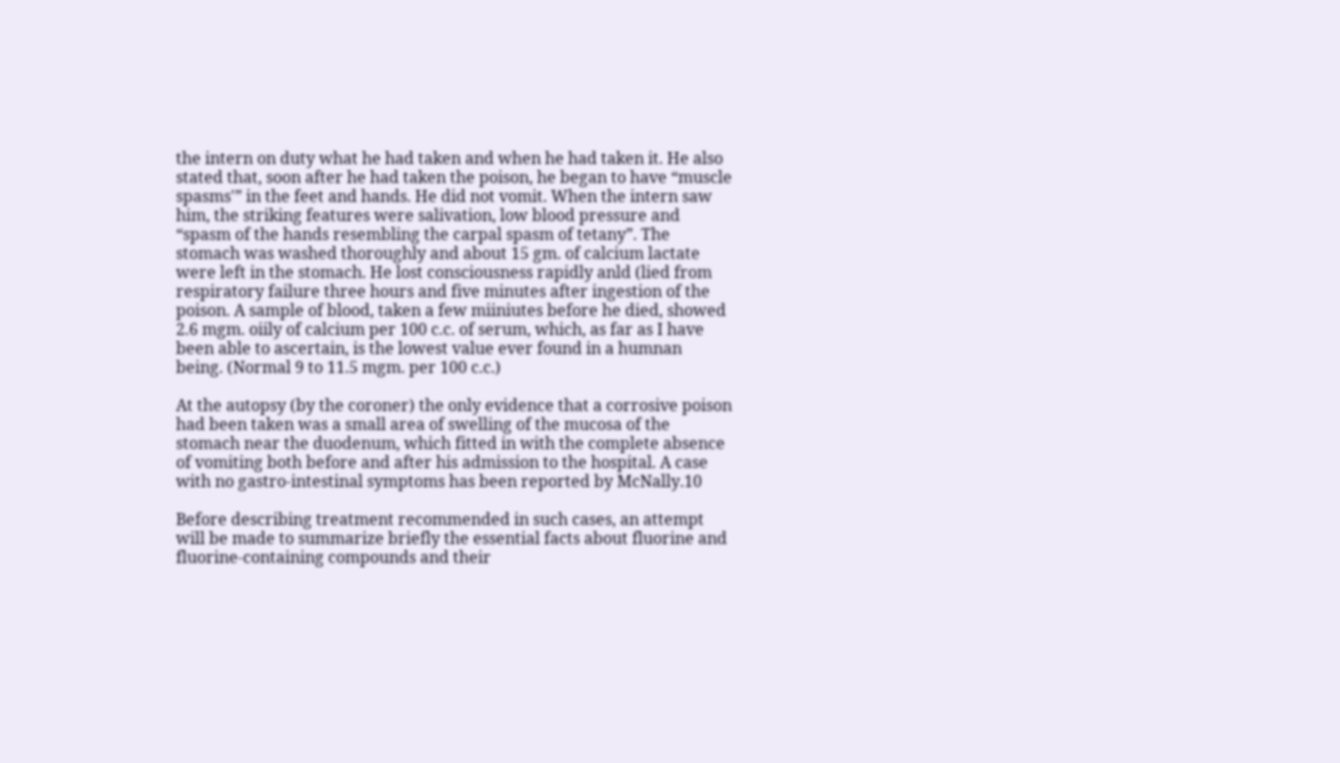the intern on duty what he had taken and when he had taken it. He also stated that, soon after he had taken the poison, he began to have “muscle spasms'” in the feet and hands. He did not vomit. When the intern saw him, the striking features were salivation, low blood pressure and “spasm of the hands resembling the carpal spasm of tetany”. The stomach was washed thoroughly and about 15 gm. of calcium lactate were left in the stomach. He lost consciousness rapidly anld (lied from respiratory failure three hours and five minutes after ingestion of the poison. A sample of blood, taken a few miiniutes before he died, showed 2.6 mgm. oiily of calcium per 100 c.c. of serum, which, as far as I have been able to ascertain, is the lowest value ever found in a humnan being. (Normal 9 to 11.5 mgm. per 100 c.c.)

At the autopsy (by the coroner) the only evidence that a corrosive poison had been taken was a small area of swelling of the mucosa of the stomach near the duodenum, which fitted in with the complete absence of vomiting both before and after his admission to the hospital. A case with no gastro-intestinal symptoms has been reported by McNally.10

Before describing treatment recommended in such cases, an attempt will be made to summarize briefly the essential facts about fluorine and fluorine-containing compounds and their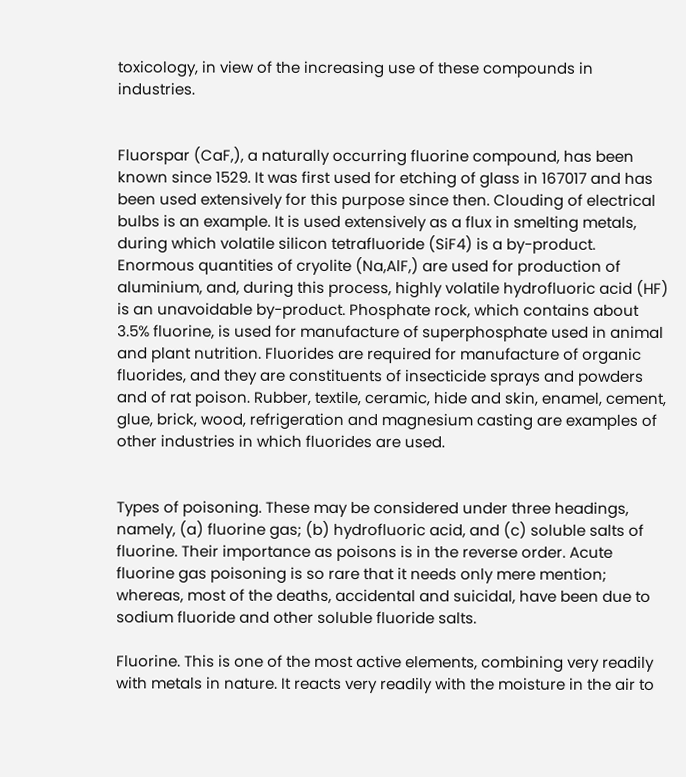toxicology, in view of the increasing use of these compounds in industries.


Fluorspar (CaF,), a naturally occurring fluorine compound, has been known since 1529. It was first used for etching of glass in 167017 and has been used extensively for this purpose since then. Clouding of electrical bulbs is an example. It is used extensively as a flux in smelting metals, during which volatile silicon tetrafluoride (SiF4) is a by-product. Enormous quantities of cryolite (Na,AlF,) are used for production of aluminium, and, during this process, highly volatile hydrofluoric acid (HF) is an unavoidable by-product. Phosphate rock, which contains about 3.5% fluorine, is used for manufacture of superphosphate used in animal and plant nutrition. Fluorides are required for manufacture of organic fluorides, and they are constituents of insecticide sprays and powders and of rat poison. Rubber, textile, ceramic, hide and skin, enamel, cement, glue, brick, wood, refrigeration and magnesium casting are examples of other industries in which fluorides are used.


Types of poisoning. These may be considered under three headings, namely, (a) fluorine gas; (b) hydrofluoric acid, and (c) soluble salts of fluorine. Their importance as poisons is in the reverse order. Acute fluorine gas poisoning is so rare that it needs only mere mention; whereas, most of the deaths, accidental and suicidal, have been due to sodium fluoride and other soluble fluoride salts.

Fluorine. This is one of the most active elements, combining very readily with metals in nature. It reacts very readily with the moisture in the air to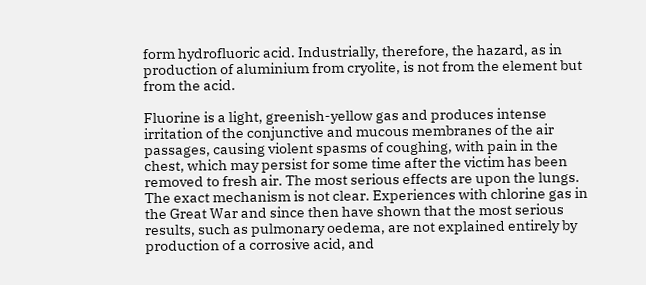form hydrofluoric acid. Industrially, therefore, the hazard, as in production of aluminium from cryolite, is not from the element but from the acid.

Fluorine is a light, greenish-yellow gas and produces intense irritation of the conjunctive and mucous membranes of the air passages, causing violent spasms of coughing, with pain in the chest, which may persist for some time after the victim has been removed to fresh air. The most serious effects are upon the lungs. The exact mechanism is not clear. Experiences with chlorine gas in the Great War and since then have shown that the most serious results, such as pulmonary oedema, are not explained entirely by production of a corrosive acid, and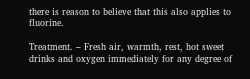there is reason to believe that this also applies to fluorine.

Treatment. – Fresh air, warmth, rest, hot sweet drinks and oxygen immediately for any degree of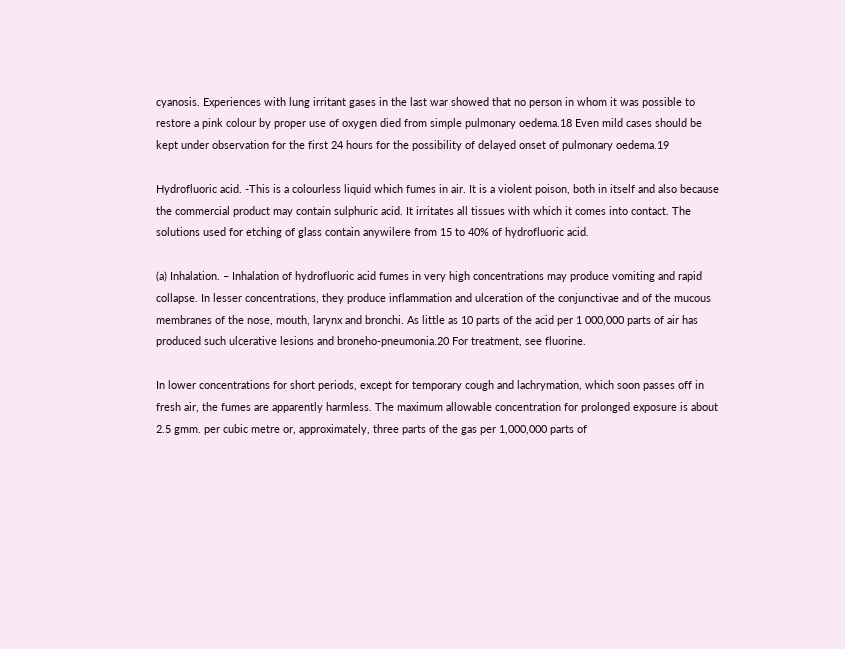cyanosis. Experiences with lung irritant gases in the last war showed that no person in whom it was possible to restore a pink colour by proper use of oxygen died from simple pulmonary oedema.18 Even mild cases should be kept under observation for the first 24 hours for the possibility of delayed onset of pulmonary oedema.19

Hydrofluoric acid. -This is a colourless liquid which fumes in air. It is a violent poison, both in itself and also because the commercial product may contain sulphuric acid. It irritates all tissues with which it comes into contact. The solutions used for etching of glass contain anywilere from 15 to 40% of hydrofluoric acid.

(a) Inhalation. – Inhalation of hydrofluoric acid fumes in very high concentrations may produce vomiting and rapid collapse. In lesser concentrations, they produce inflammation and ulceration of the conjunctivae and of the mucous membranes of the nose, mouth, larynx and bronchi. As little as 10 parts of the acid per 1 000,000 parts of air has produced such ulcerative lesions and broneho-pneumonia.20 For treatment, see fluorine.

In lower concentrations for short periods, except for temporary cough and lachrymation, which soon passes off in fresh air, the fumes are apparently harmless. The maximum allowable concentration for prolonged exposure is about 2.5 gmm. per cubic metre or, approximately, three parts of the gas per 1,000,000 parts of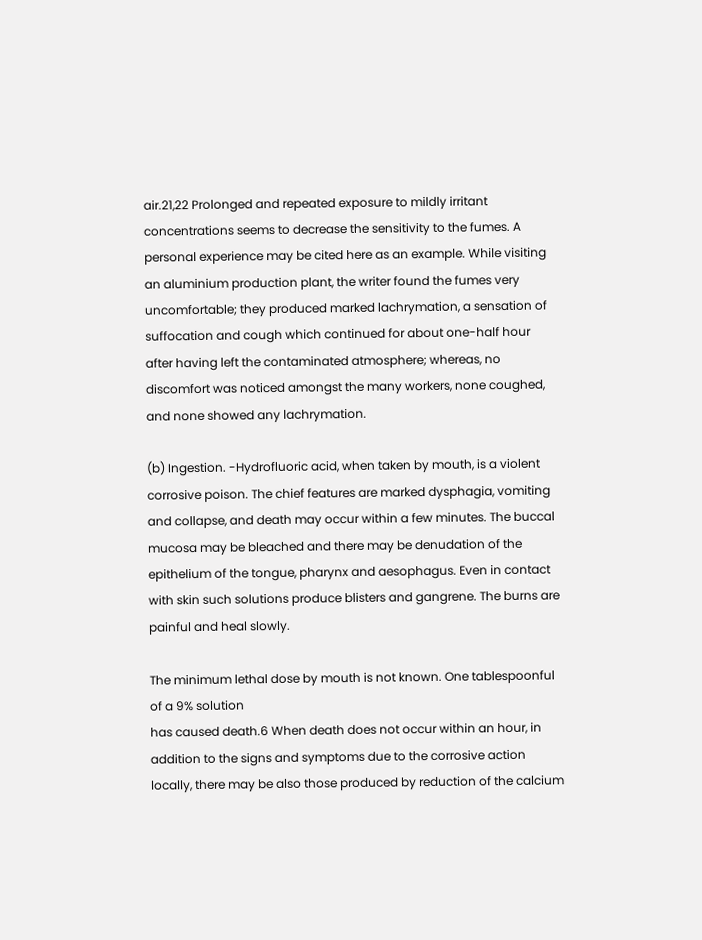air.21,22 Prolonged and repeated exposure to mildly irritant concentrations seems to decrease the sensitivity to the fumes. A personal experience may be cited here as an example. While visiting an aluminium production plant, the writer found the fumes very uncomfortable; they produced marked lachrymation, a sensation of suffocation and cough which continued for about one-half hour after having left the contaminated atmosphere; whereas, no discomfort was noticed amongst the many workers, none coughed, and none showed any lachrymation.

(b) Ingestion. -Hydrofluoric acid, when taken by mouth, is a violent corrosive poison. The chief features are marked dysphagia, vomiting and collapse, and death may occur within a few minutes. The buccal mucosa may be bleached and there may be denudation of the epithelium of the tongue, pharynx and aesophagus. Even in contact with skin such solutions produce blisters and gangrene. The burns are painful and heal slowly.

The minimum lethal dose by mouth is not known. One tablespoonful of a 9% solution
has caused death.6 When death does not occur within an hour, in addition to the signs and symptoms due to the corrosive action locally, there may be also those produced by reduction of the calcium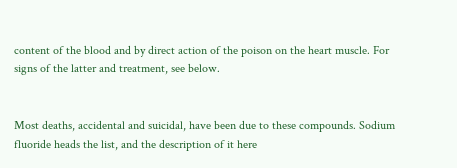content of the blood and by direct action of the poison on the heart muscle. For signs of the latter and treatment, see below.


Most deaths, accidental and suicidal, have been due to these compounds. Sodium fluoride heads the list, and the description of it here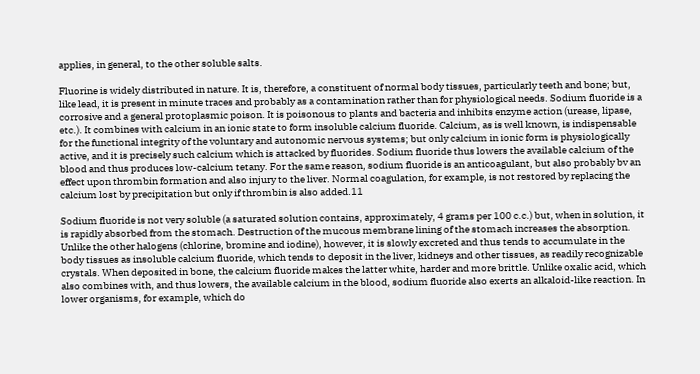applies, in general, to the other soluble salts.

Fluorine is widely distributed in nature. It is, therefore, a constituent of normal body tissues, particularly teeth and bone; but, like lead, it is present in minute traces and probably as a contamination rather than for physiological needs. Sodium fluoride is a corrosive and a general protoplasmic poison. It is poisonous to plants and bacteria and inhibits enzyme action (urease, lipase, etc.). It combines with calcium in an ionic state to form insoluble calcium fluoride. Calcium, as is well known, is indispensable for the functional integrity of the voluntary and autonomic nervous systems; but only calcium in ionic form is physiologically active, and it is precisely such calcium which is attacked by fluorides. Sodium fluoride thus lowers the available calcium of the blood and thus produces low-calcium tetany. For the same reason, sodium fluoride is an anticoagulant, but also probably bv an effect upon thrombin formation and also injury to the liver. Normal coagulation, for example, is not restored by replacing the calcium lost by precipitation but only if thrombin is also added.11

Sodium fluoride is not very soluble (a saturated solution contains, approximately, 4 grams per 100 c.c.) but, when in solution, it is rapidly absorbed from the stomach. Destruction of the mucous membrane lining of the stomach increases the absorption. Unlike the other halogens (chlorine, bromine and iodine), however, it is slowly excreted and thus tends to accumulate in the body tissues as insoluble calcium fluoride, which tends to deposit in the liver, kidneys and other tissues, as readily recognizable crystals. When deposited in bone, the calcium fluoride makes the latter white, harder and more brittle. Unlike oxalic acid, which also combines with, and thus lowers, the available calcium in the blood, sodium fluoride also exerts an alkaloid-like reaction. In lower organisms, for example, which do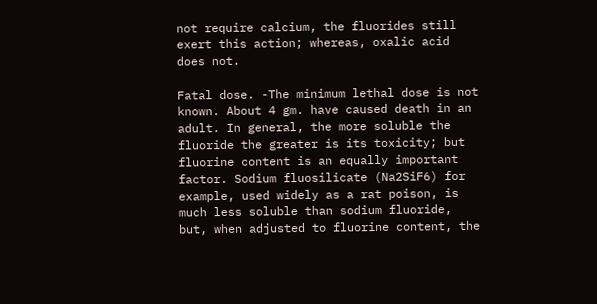not require calcium, the fluorides still exert this action; whereas, oxalic acid does not.

Fatal dose. -The minimum lethal dose is not known. About 4 gm. have caused death in an adult. In general, the more soluble the fluoride the greater is its toxicity; but fluorine content is an equally important factor. Sodium fluosilicate (Na2SiF6) for example, used widely as a rat poison, is much less soluble than sodium fluoride, but, when adjusted to fluorine content, the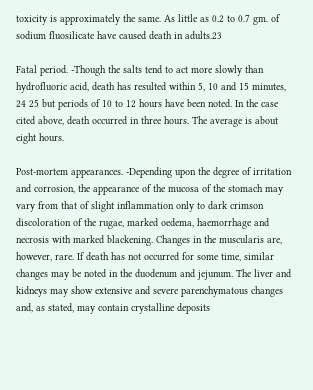toxicity is approximately the same. As little as 0.2 to 0.7 gm. of sodium fluosilicate have caused death in adults.23

Fatal period. -Though the salts tend to act more slowly than hydrofluoric acid, death has resulted within 5, 10 and 15 minutes, 24 25 but periods of 10 to 12 hours have been noted. In the case cited above, death occurred in three hours. The average is about eight hours.

Post-mortem appearances. -Depending upon the degree of irritation and corrosion, the appearance of the mucosa of the stomach may vary from that of slight inflammation only to dark crimson discoloration of the rugae, marked oedema, haemorrhage and necrosis with marked blackening. Changes in the muscularis are, however, rare. If death has not occurred for some time, similar changes may be noted in the duodenum and jejunum. The liver and kidneys may show extensive and severe parenchymatous changes and, as stated, may contain crystalline deposits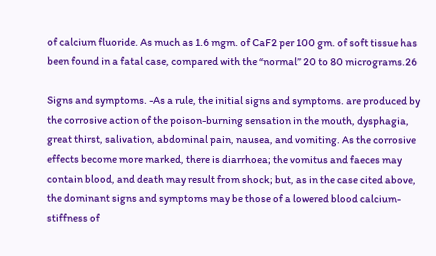of calcium fluoride. As much as 1.6 mgm. of CaF2 per 100 gm. of soft tissue has been found in a fatal case, compared with the “normal” 20 to 80 micrograms.26

Signs and symptoms. -As a rule, the initial signs and symptoms. are produced by the corrosive action of the poison-burning sensation in the mouth, dysphagia, great thirst, salivation, abdominal pain, nausea, and vomiting. As the corrosive effects become more marked, there is diarrhoea; the vomitus and faeces may contain blood, and death may result from shock; but, as in the case cited above, the dominant signs and symptoms may be those of a lowered blood calcium-stiffness of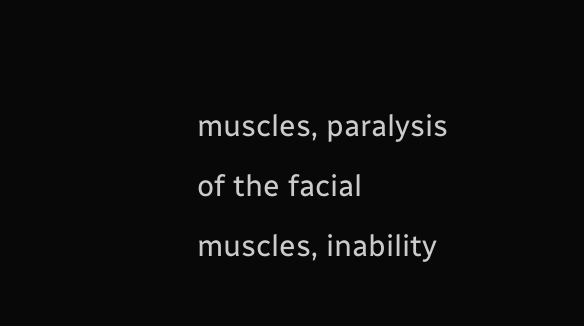muscles, paralysis of the facial muscles, inability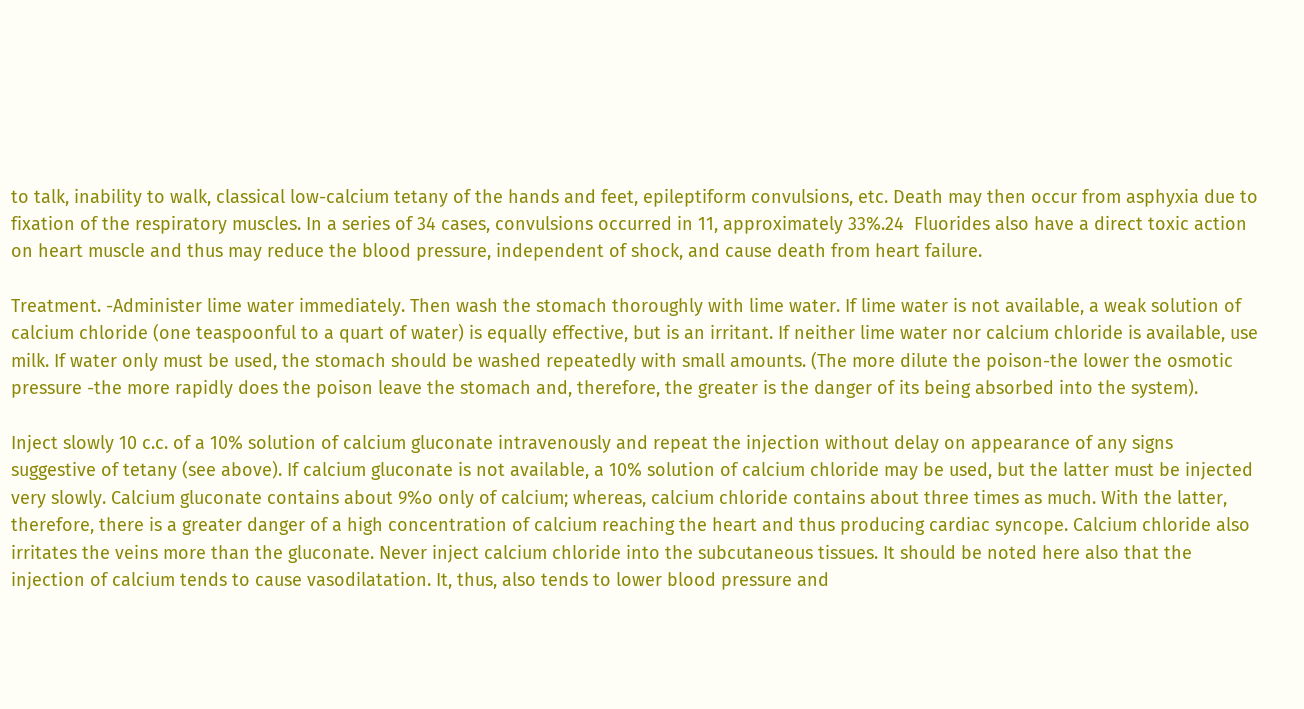to talk, inability to walk, classical low-calcium tetany of the hands and feet, epileptiform convulsions, etc. Death may then occur from asphyxia due to fixation of the respiratory muscles. In a series of 34 cases, convulsions occurred in 11, approximately 33%.24  Fluorides also have a direct toxic action on heart muscle and thus may reduce the blood pressure, independent of shock, and cause death from heart failure.

Treatment. -Administer lime water immediately. Then wash the stomach thoroughly with lime water. If lime water is not available, a weak solution of calcium chloride (one teaspoonful to a quart of water) is equally effective, but is an irritant. If neither lime water nor calcium chloride is available, use milk. If water only must be used, the stomach should be washed repeatedly with small amounts. (The more dilute the poison-the lower the osmotic pressure -the more rapidly does the poison leave the stomach and, therefore, the greater is the danger of its being absorbed into the system).

Inject slowly 10 c.c. of a 10% solution of calcium gluconate intravenously and repeat the injection without delay on appearance of any signs suggestive of tetany (see above). If calcium gluconate is not available, a 10% solution of calcium chloride may be used, but the latter must be injected very slowly. Calcium gluconate contains about 9%o only of calcium; whereas, calcium chloride contains about three times as much. With the latter, therefore, there is a greater danger of a high concentration of calcium reaching the heart and thus producing cardiac syncope. Calcium chloride also irritates the veins more than the gluconate. Never inject calcium chloride into the subcutaneous tissues. It should be noted here also that the injection of calcium tends to cause vasodilatation. It, thus, also tends to lower blood pressure and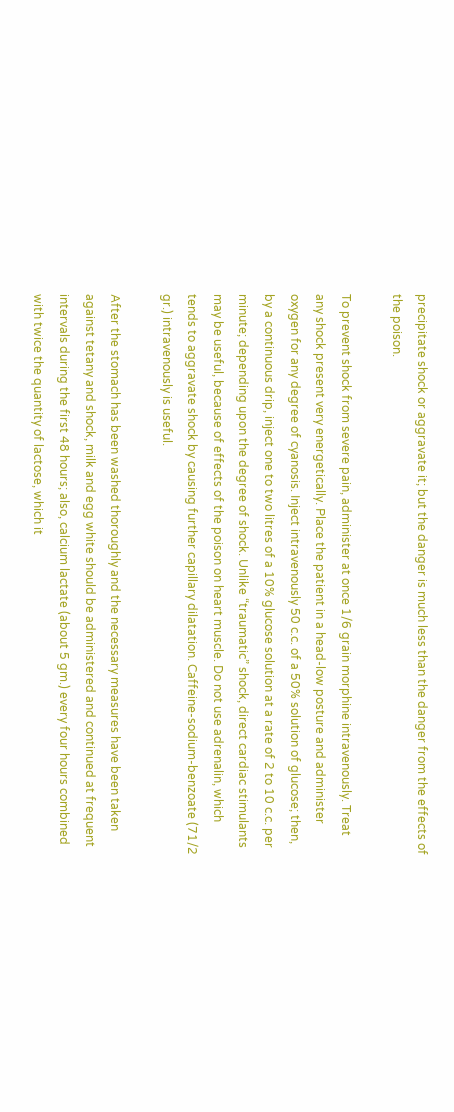precipitate shock or aggravate it; but the danger is much less than the danger from the effects of
the poison.

To prevent shock from severe pain, administer at once 1/6 grain morphine intravenously. Treat any shock present very energetically. Place the patient in a head-low posture and administer oxygen for any degree of cyanosis. Inject intravenously 50 c.c. of a 50% solution of glucose; then, by a continuous drip, inject one to two litres of a 10% glucose solution at a rate of 2 to 10 c.c. per minute; depending upon the degree of shock. Unlike “traumatic” shock, direct cardiac stimulants may be useful, because of effects of the poison on heart muscle. Do not use adrenalin, which tends to aggravate shock by causing further capillary dilatation. Caffeine-sodium-benzoate (71/2 gr.) intravenously is useful.

After the stomach has been washed thoroughly and the necessary measures have been taken against tetany and shock, milk and egg white should be administered and continued at frequent intervals during the first 48 hours; also, calcium lactate (about 5 gm.) every four hours combined with twice the quantity of lactose, which it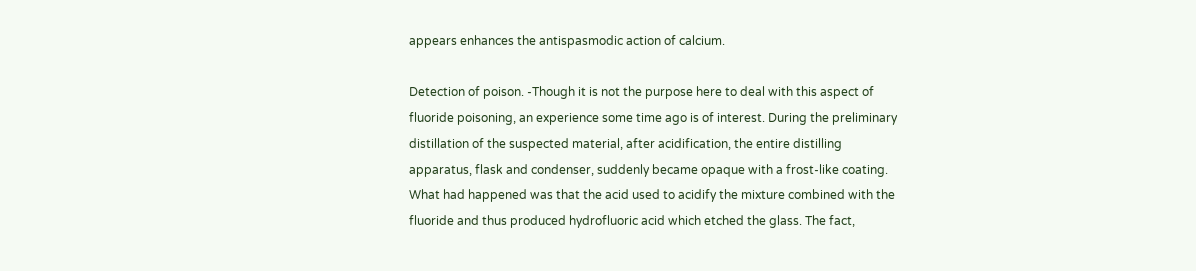appears enhances the antispasmodic action of calcium.

Detection of poison. -Though it is not the purpose here to deal with this aspect of fluoride poisoning, an experience some time ago is of interest. During the preliminary distillation of the suspected material, after acidification, the entire distilling apparatus, flask and condenser, suddenly became opaque with a frost-like coating. What had happened was that the acid used to acidify the mixture combined with the fluoride and thus produced hydrofluoric acid which etched the glass. The fact,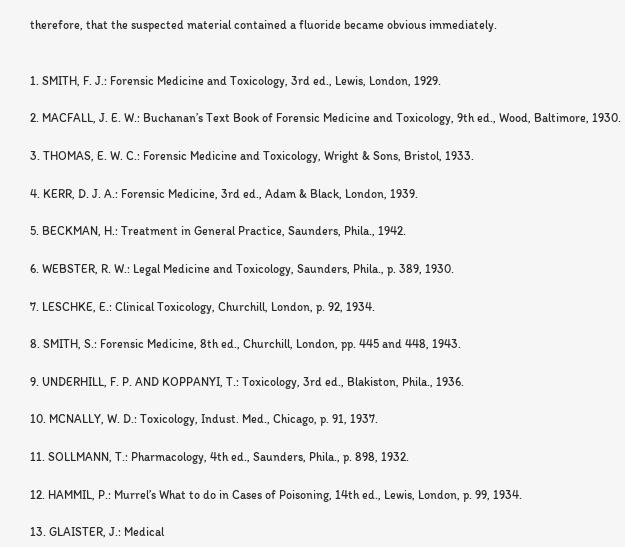therefore, that the suspected material contained a fluoride became obvious immediately.


1. SMITH, F. J.: Forensic Medicine and Toxicology, 3rd ed., Lewis, London, 1929.

2. MACFALL, J. E. W.: Buchanan’s Text Book of Forensic Medicine and Toxicology, 9th ed., Wood, Baltimore, 1930.

3. THOMAS, E. W. C.: Forensic Medicine and Toxicology, Wright & Sons, Bristol, 1933.

4. KERR, D. J. A.: Forensic Medicine, 3rd ed., Adam & Black, London, 1939.

5. BECKMAN, H.: Treatment in General Practice, Saunders, Phila., 1942.

6. WEBSTER, R. W.: Legal Medicine and Toxicology, Saunders, Phila., p. 389, 1930.

7. LESCHKE, E.: Clinical Toxicology, Churchill, London, p. 92, 1934.

8. SMITH, S.: Forensic Medicine, 8th ed., Churchill, London, pp. 445 and 448, 1943.

9. UNDERHILL, F. P. AND KOPPANYI, T.: Toxicology, 3rd ed., Blakiston, Phila., 1936.

10. MCNALLY, W. D.: Toxicology, Indust. Med., Chicago, p. 91, 1937.

11. SOLLMANN, T.: Pharmacology, 4th ed., Saunders, Phila., p. 898, 1932.

12. HAMMIL, P.: Murrel’s What to do in Cases of Poisoning, 14th ed., Lewis, London, p. 99, 1934.

13. GLAISTER, J.: Medical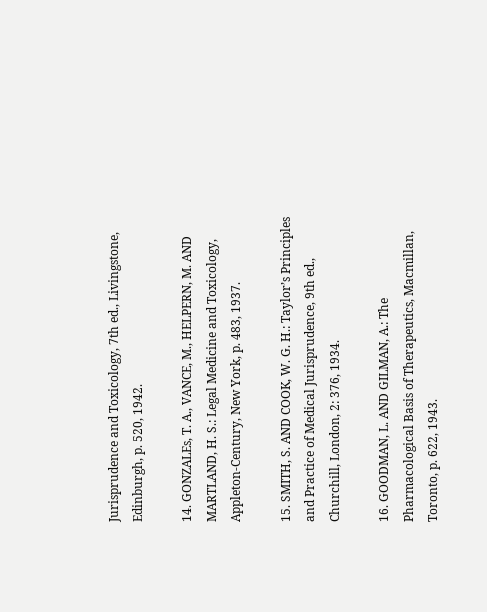Jurisprudence and Toxicology, 7th ed., Livingstone, Edinburgh, p. 520, 1942.

14. GONZALEs, T. A., VANCE, M., HELPERN, M. AND MARTLAND, H. S.: Legal Medicine and Toxicology, Appleton-Century, New York, p. 483, 1937.

15. SMITH, S. AND COOK, W. G. H.: Taylor’s Principles and Practice of Medical Jurisprudence, 9th ed., Churchill, London, 2: 376, 1934.

16. GOODMAN, L. AND GILMAN, A.: The Pharmacological Basis of Therapeutics, Macmillan, Toronto, p. 622, 1943.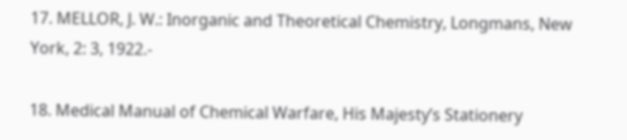17. MELLOR, J. W.: Inorganic and Theoretical Chemistry, Longmans, New York, 2: 3, 1922.-

18. Medical Manual of Chemical Warfare, His Majesty’s Stationery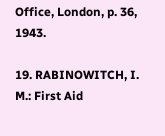Office, London, p. 36, 1943.

19. RABINOWITCH, I. M.: First Aid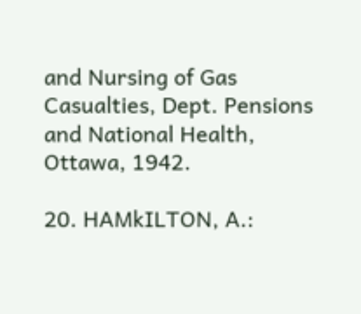and Nursing of Gas Casualties, Dept. Pensions and National Health, Ottawa, 1942.

20. HAMkILTON, A.: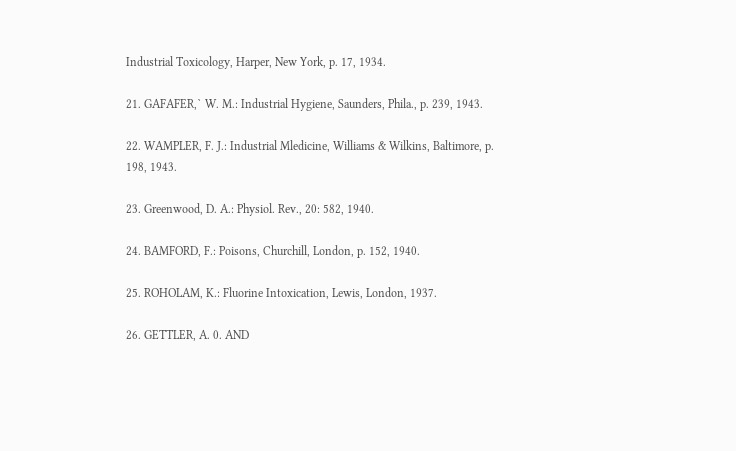Industrial Toxicology, Harper, New York, p. 17, 1934.

21. GAFAFER,` W. M.: Industrial Hygiene, Saunders, Phila., p. 239, 1943.

22. WAMPLER, F. J.: Industrial Mledicine, Williams & Wilkins, Baltimore, p. 198, 1943.

23. Greenwood, D. A.: Physiol. Rev., 20: 582, 1940.

24. BAMFORD, F.: Poisons, Churchill, London, p. 152, 1940.

25. ROHOLAM, K.: Fluorine Intoxication, Lewis, London, 1937.

26. GETTLER, A. 0. AND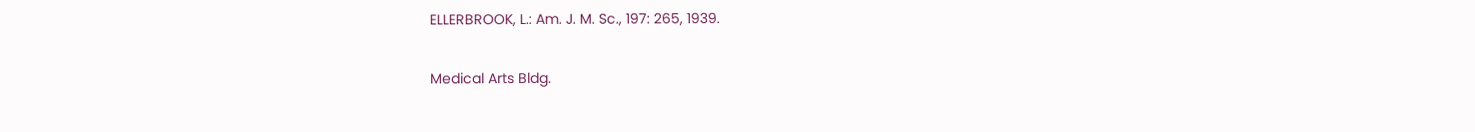ELLERBROOK, L.: Am. J. M. Sc., 197: 265, 1939.

Medical Arts Bldg.